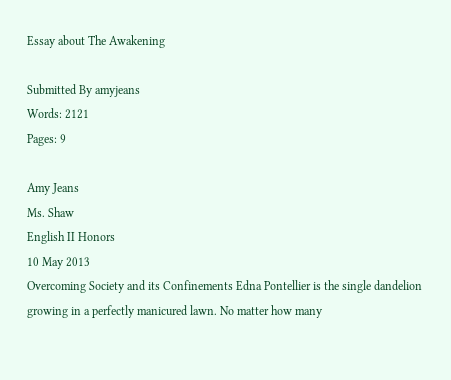Essay about The Awakening

Submitted By amyjeans
Words: 2121
Pages: 9

Amy Jeans
Ms. Shaw
English II Honors
10 May 2013
Overcoming Society and its Confinements Edna Pontellier is the single dandelion growing in a perfectly manicured lawn. No matter how many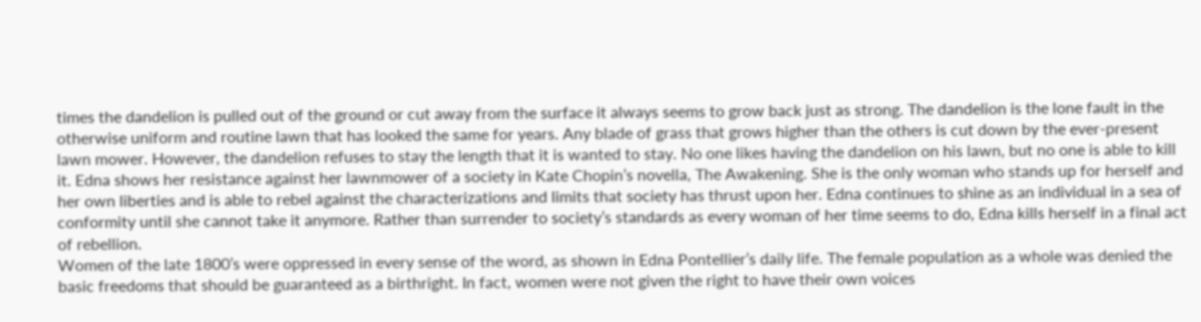times the dandelion is pulled out of the ground or cut away from the surface it always seems to grow back just as strong. The dandelion is the lone fault in the otherwise uniform and routine lawn that has looked the same for years. Any blade of grass that grows higher than the others is cut down by the ever-present lawn mower. However, the dandelion refuses to stay the length that it is wanted to stay. No one likes having the dandelion on his lawn, but no one is able to kill it. Edna shows her resistance against her lawnmower of a society in Kate Chopin’s novella, The Awakening. She is the only woman who stands up for herself and her own liberties and is able to rebel against the characterizations and limits that society has thrust upon her. Edna continues to shine as an individual in a sea of conformity until she cannot take it anymore. Rather than surrender to society’s standards as every woman of her time seems to do, Edna kills herself in a final act of rebellion.
Women of the late 1800’s were oppressed in every sense of the word, as shown in Edna Pontellier’s daily life. The female population as a whole was denied the basic freedoms that should be guaranteed as a birthright. In fact, women were not given the right to have their own voices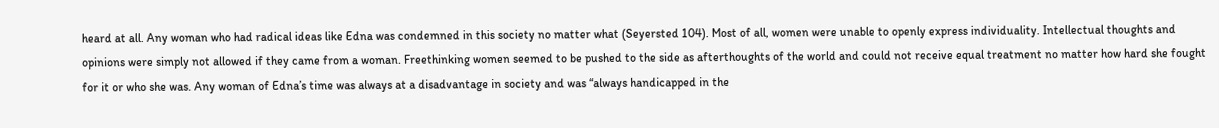heard at all. Any woman who had radical ideas like Edna was condemned in this society no matter what (Seyersted 104). Most of all, women were unable to openly express individuality. Intellectual thoughts and opinions were simply not allowed if they came from a woman. Freethinking women seemed to be pushed to the side as afterthoughts of the world and could not receive equal treatment no matter how hard she fought for it or who she was. Any woman of Edna’s time was always at a disadvantage in society and was “always handicapped in the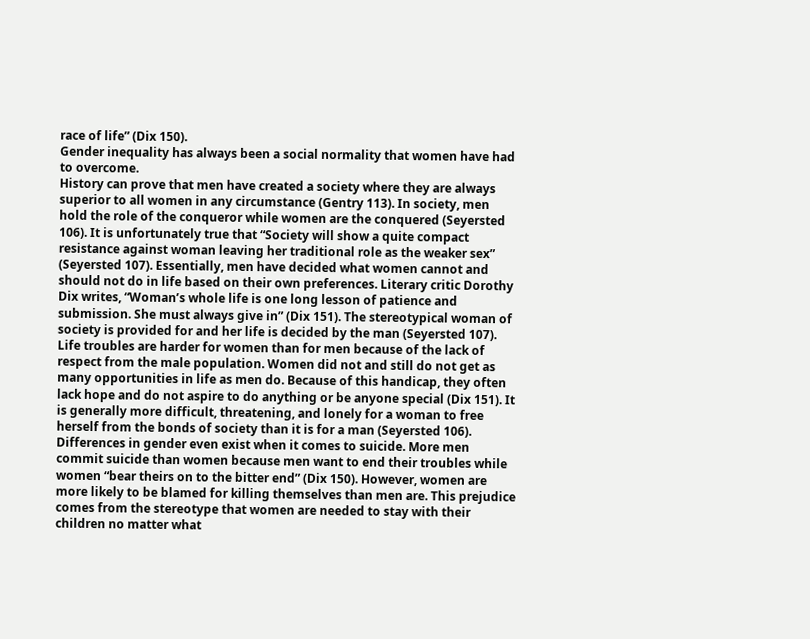race of life” (Dix 150).
Gender inequality has always been a social normality that women have had to overcome.
History can prove that men have created a society where they are always superior to all women in any circumstance (Gentry 113). In society, men hold the role of the conqueror while women are the conquered (Seyersted 106). It is unfortunately true that “Society will show a quite compact resistance against woman leaving her traditional role as the weaker sex” (Seyersted 107). Essentially, men have decided what women cannot and should not do in life based on their own preferences. Literary critic Dorothy Dix writes, “Woman’s whole life is one long lesson of patience and submission. She must always give in” (Dix 151). The stereotypical woman of society is provided for and her life is decided by the man (Seyersted 107). Life troubles are harder for women than for men because of the lack of respect from the male population. Women did not and still do not get as many opportunities in life as men do. Because of this handicap, they often lack hope and do not aspire to do anything or be anyone special (Dix 151). It is generally more difficult, threatening, and lonely for a woman to free herself from the bonds of society than it is for a man (Seyersted 106).
Differences in gender even exist when it comes to suicide. More men commit suicide than women because men want to end their troubles while women “bear theirs on to the bitter end” (Dix 150). However, women are more likely to be blamed for killing themselves than men are. This prejudice comes from the stereotype that women are needed to stay with their children no matter what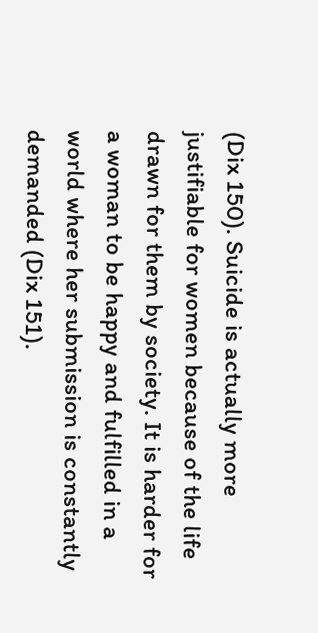(Dix 150). Suicide is actually more justifiable for women because of the life drawn for them by society. It is harder for a woman to be happy and fulfilled in a world where her submission is constantly demanded (Dix 151).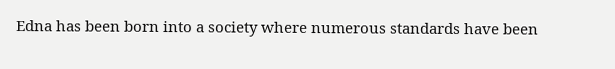Edna has been born into a society where numerous standards have been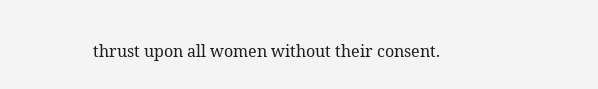thrust upon all women without their consent.